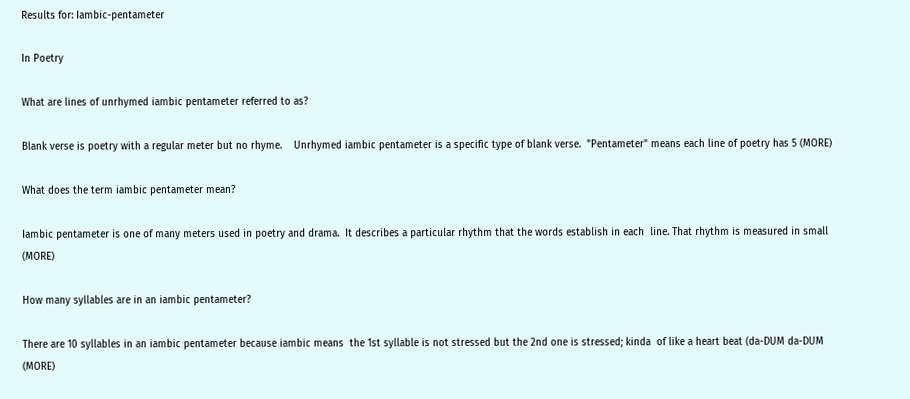Results for: Iambic-pentameter

In Poetry

What are lines of unrhymed iambic pentameter referred to as?

Blank verse is poetry with a regular meter but no rhyme.    Unrhymed iambic pentameter is a specific type of blank verse.  "Pentameter" means each line of poetry has 5 (MORE)

What does the term iambic pentameter mean?

Iambic pentameter is one of many meters used in poetry and drama.  It describes a particular rhythm that the words establish in each  line. That rhythm is measured in small (MORE)

How many syllables are in an iambic pentameter?

There are 10 syllables in an iambic pentameter because iambic means  the 1st syllable is not stressed but the 2nd one is stressed; kinda  of like a heart beat (da-DUM da-DUM (MORE)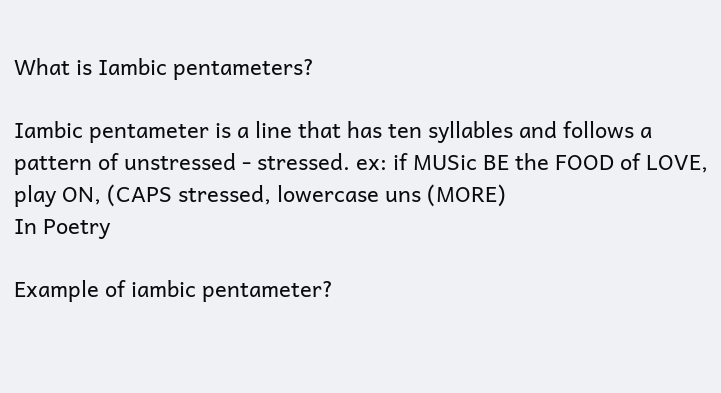What is Iambic pentameters?

Iambic pentameter is a line that has ten syllables and follows a pattern of unstressed - stressed. ex: if MUSic BE the FOOD of LOVE, play ON, (CAPS stressed, lowercase uns (MORE)
In Poetry

Example of iambic pentameter?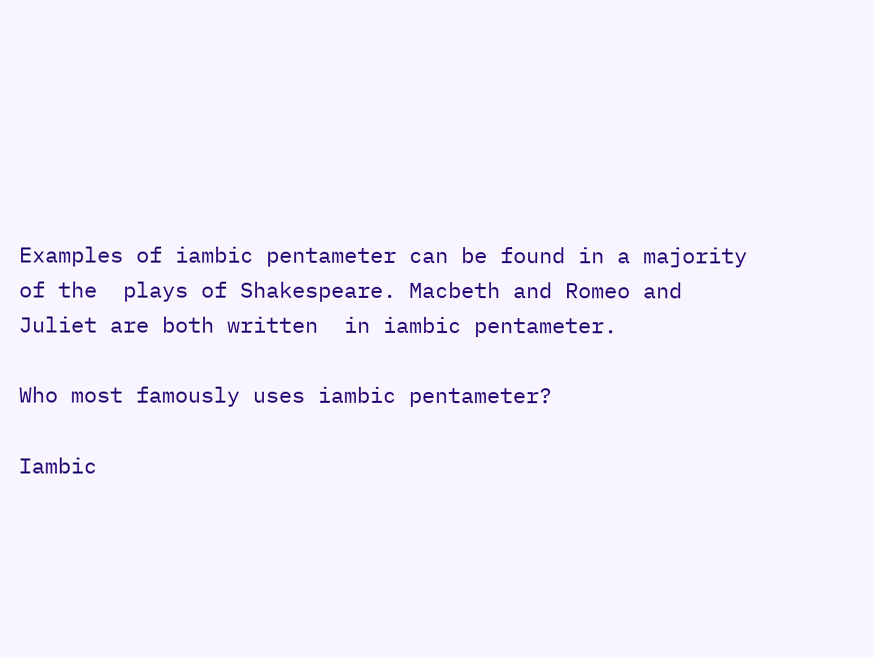Examples of iambic pentameter can be found in a majority of the  plays of Shakespeare. Macbeth and Romeo and Juliet are both written  in iambic pentameter.

Who most famously uses iambic pentameter?

Iambic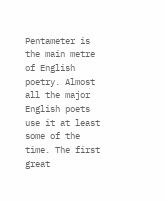Pentameter is the main metre of English poetry. Almost all the major English poets use it at least some of the time. The first great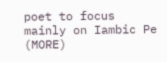poet to focus mainly on Iambic Pe (MORE)